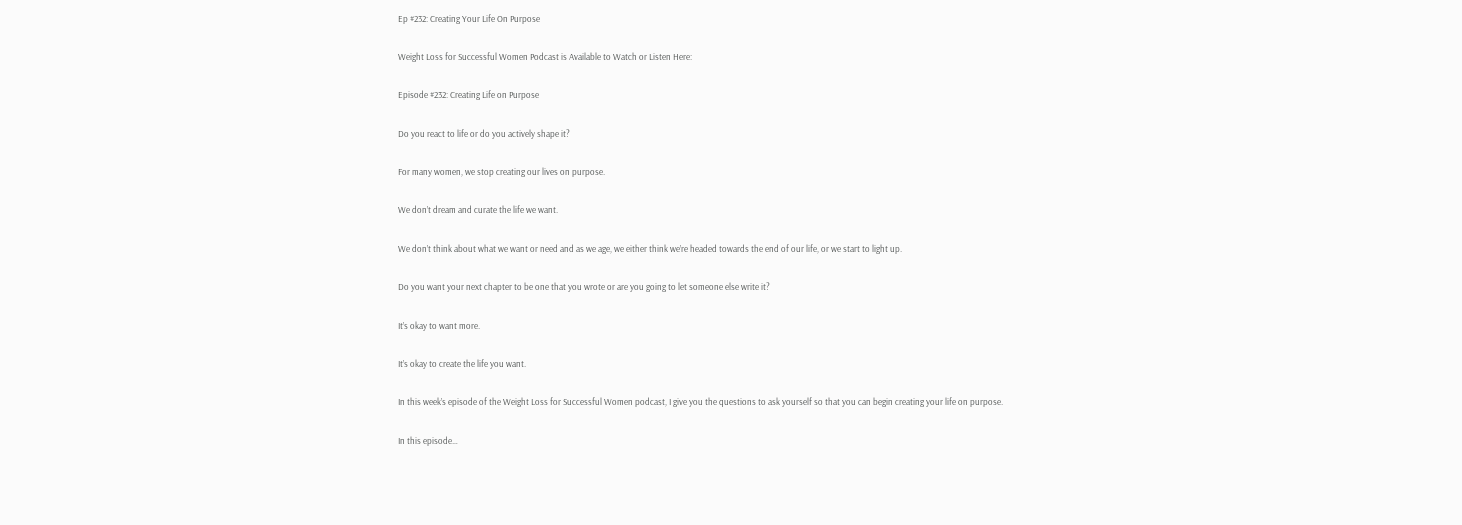Ep #232: Creating Your Life On Purpose

Weight Loss for Successful Women Podcast is Available to Watch or Listen Here:

Episode #232: Creating Life on Purpose

Do you react to life or do you actively shape it?

For many women, we stop creating our lives on purpose.

We don’t dream and curate the life we want.

We don’t think about what we want or need and as we age, we either think we’re headed towards the end of our life, or we start to light up.

Do you want your next chapter to be one that you wrote or are you going to let someone else write it?

It’s okay to want more.

It’s okay to create the life you want.

In this week’s episode of the Weight Loss for Successful Women podcast, I give you the questions to ask yourself so that you can begin creating your life on purpose.

In this episode…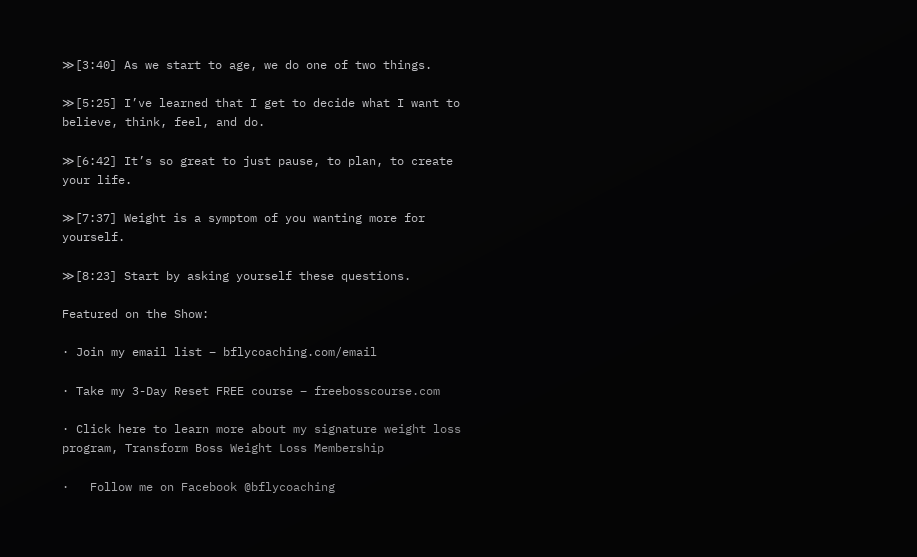≫[3:40] As we start to age, we do one of two things.

≫[5:25] I’ve learned that I get to decide what I want to believe, think, feel, and do.

≫[6:42] It’s so great to just pause, to plan, to create your life.

≫[7:37] Weight is a symptom of you wanting more for yourself.

≫[8:23] Start by asking yourself these questions.

Featured on the Show:

· Join my email list – bflycoaching.com/email

· Take my 3-Day Reset FREE course – freebosscourse.com

· Click here to learn more about my signature weight loss program, Transform Boss Weight Loss Membership

·   Follow me on Facebook @bflycoaching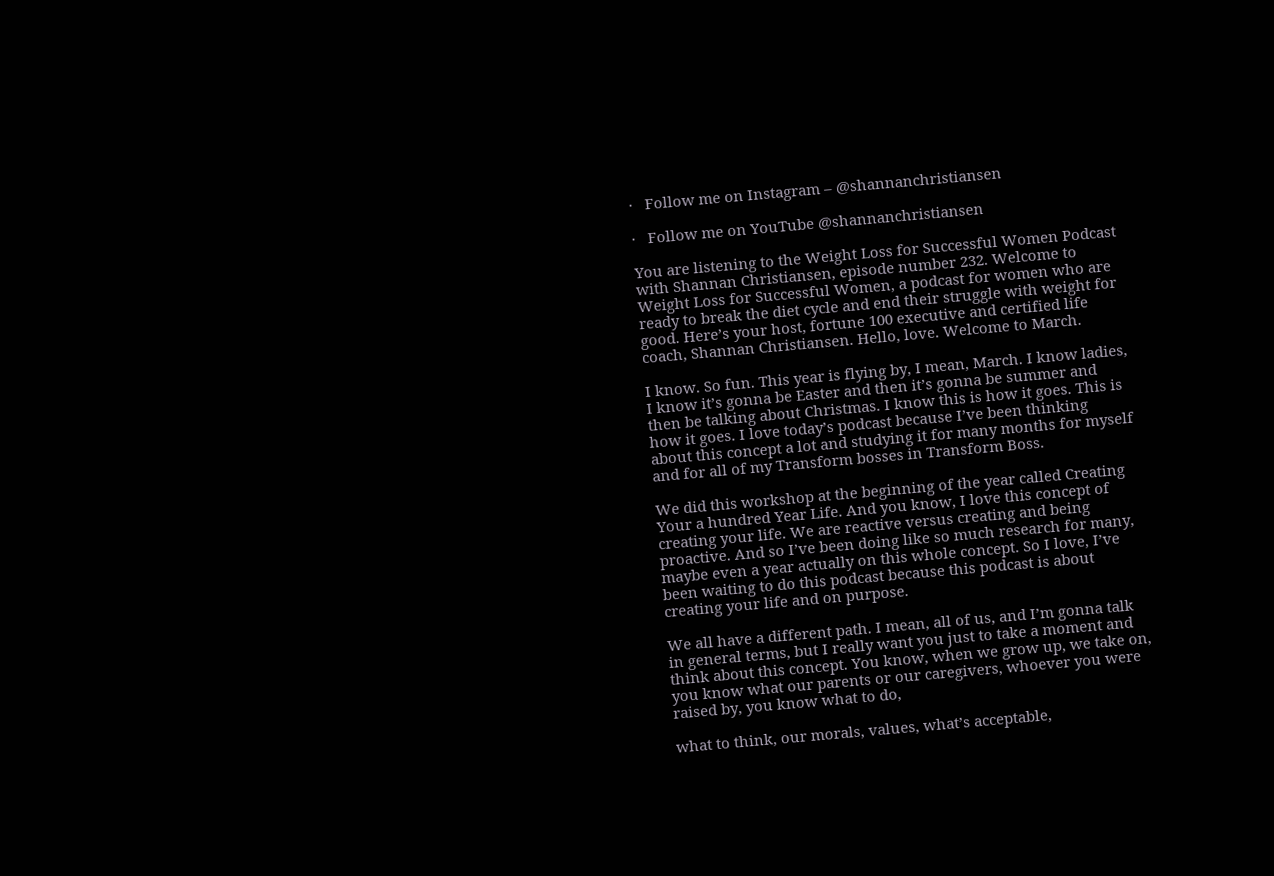·   Follow me on Instagram – @shannanchristiansen

·   Follow me on YouTube @shannanchristiansen

You are listening to the Weight Loss for Successful Women Podcast with Shannan Christiansen, episode number 232. Welcome to Weight Loss for Successful Women, a podcast for women who are ready to break the diet cycle and end their struggle with weight for good. Here’s your host, fortune 100 executive and certified life coach, Shannan Christiansen. Hello, love. Welcome to March.

I know. So fun. This year is flying by, I mean, March. I know ladies, I know it’s gonna be Easter and then it’s gonna be summer and then be talking about Christmas. I know this is how it goes. This is how it goes. I love today’s podcast because I’ve been thinking about this concept a lot and studying it for many months for myself and for all of my Transform bosses in Transform Boss.

We did this workshop at the beginning of the year called Creating Your a hundred Year Life. And you know, I love this concept of creating your life. We are reactive versus creating and being proactive. And so I’ve been doing like so much research for many, maybe even a year actually on this whole concept. So I love, I’ve been waiting to do this podcast because this podcast is about creating your life and on purpose.

We all have a different path. I mean, all of us, and I’m gonna talk in general terms, but I really want you just to take a moment and think about this concept. You know, when we grow up, we take on, you know what our parents or our caregivers, whoever you were raised by, you know what to do,

what to think, our morals, values, what’s acceptable,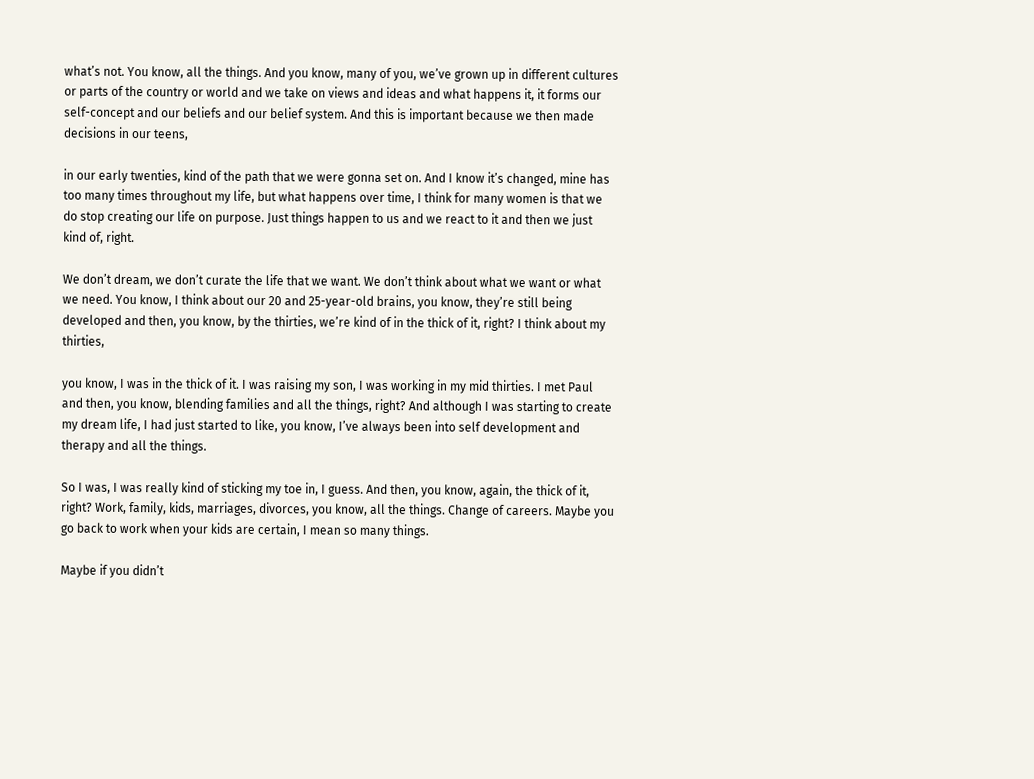what’s not. You know, all the things. And you know, many of you, we’ve grown up in different cultures or parts of the country or world and we take on views and ideas and what happens it, it forms our self-concept and our beliefs and our belief system. And this is important because we then made decisions in our teens,

in our early twenties, kind of the path that we were gonna set on. And I know it’s changed, mine has too many times throughout my life, but what happens over time, I think for many women is that we do stop creating our life on purpose. Just things happen to us and we react to it and then we just kind of, right.

We don’t dream, we don’t curate the life that we want. We don’t think about what we want or what we need. You know, I think about our 20 and 25-year-old brains, you know, they’re still being developed and then, you know, by the thirties, we’re kind of in the thick of it, right? I think about my thirties,

you know, I was in the thick of it. I was raising my son, I was working in my mid thirties. I met Paul and then, you know, blending families and all the things, right? And although I was starting to create my dream life, I had just started to like, you know, I’ve always been into self development and therapy and all the things.

So I was, I was really kind of sticking my toe in, I guess. And then, you know, again, the thick of it, right? Work, family, kids, marriages, divorces, you know, all the things. Change of careers. Maybe you go back to work when your kids are certain, I mean so many things.

Maybe if you didn’t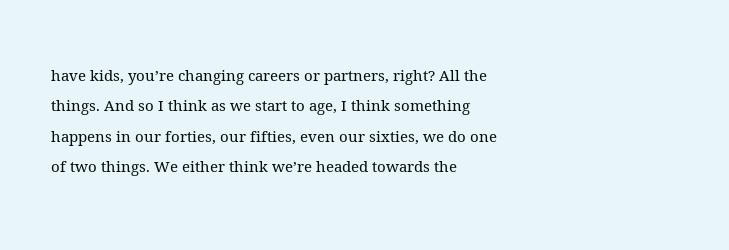have kids, you’re changing careers or partners, right? All the things. And so I think as we start to age, I think something happens in our forties, our fifties, even our sixties, we do one of two things. We either think we’re headed towards the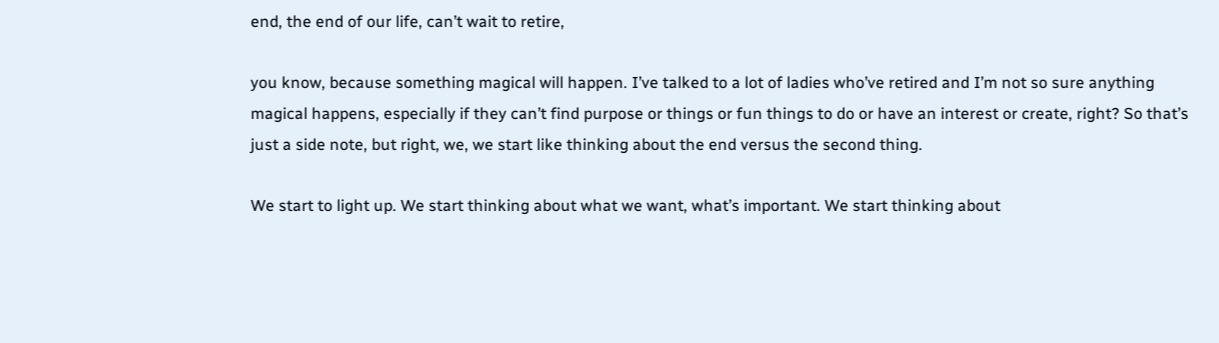end, the end of our life, can’t wait to retire,

you know, because something magical will happen. I’ve talked to a lot of ladies who’ve retired and I’m not so sure anything magical happens, especially if they can’t find purpose or things or fun things to do or have an interest or create, right? So that’s just a side note, but right, we, we start like thinking about the end versus the second thing.

We start to light up. We start thinking about what we want, what’s important. We start thinking about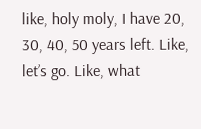like, holy moly, I have 20, 30, 40, 50 years left. Like, let’s go. Like, what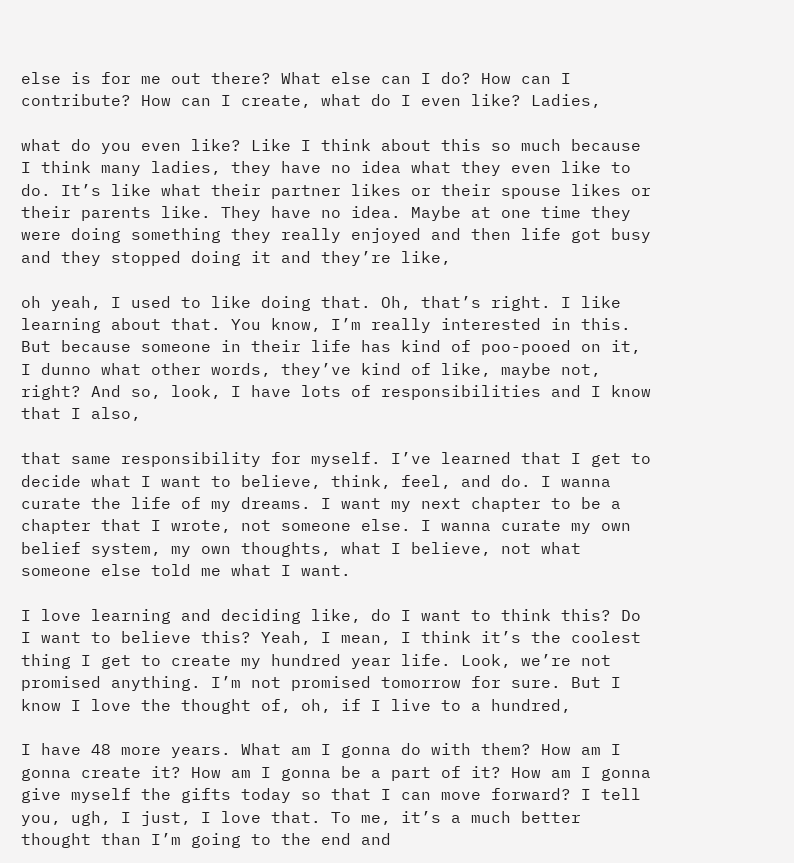else is for me out there? What else can I do? How can I contribute? How can I create, what do I even like? Ladies,

what do you even like? Like I think about this so much because I think many ladies, they have no idea what they even like to do. It’s like what their partner likes or their spouse likes or their parents like. They have no idea. Maybe at one time they were doing something they really enjoyed and then life got busy and they stopped doing it and they’re like,

oh yeah, I used to like doing that. Oh, that’s right. I like learning about that. You know, I’m really interested in this. But because someone in their life has kind of poo-pooed on it, I dunno what other words, they’ve kind of like, maybe not, right? And so, look, I have lots of responsibilities and I know that I also,

that same responsibility for myself. I’ve learned that I get to decide what I want to believe, think, feel, and do. I wanna curate the life of my dreams. I want my next chapter to be a chapter that I wrote, not someone else. I wanna curate my own belief system, my own thoughts, what I believe, not what someone else told me what I want.

I love learning and deciding like, do I want to think this? Do I want to believe this? Yeah, I mean, I think it’s the coolest thing I get to create my hundred year life. Look, we’re not promised anything. I’m not promised tomorrow for sure. But I know I love the thought of, oh, if I live to a hundred,

I have 48 more years. What am I gonna do with them? How am I gonna create it? How am I gonna be a part of it? How am I gonna give myself the gifts today so that I can move forward? I tell you, ugh, I just, I love that. To me, it’s a much better thought than I’m going to the end and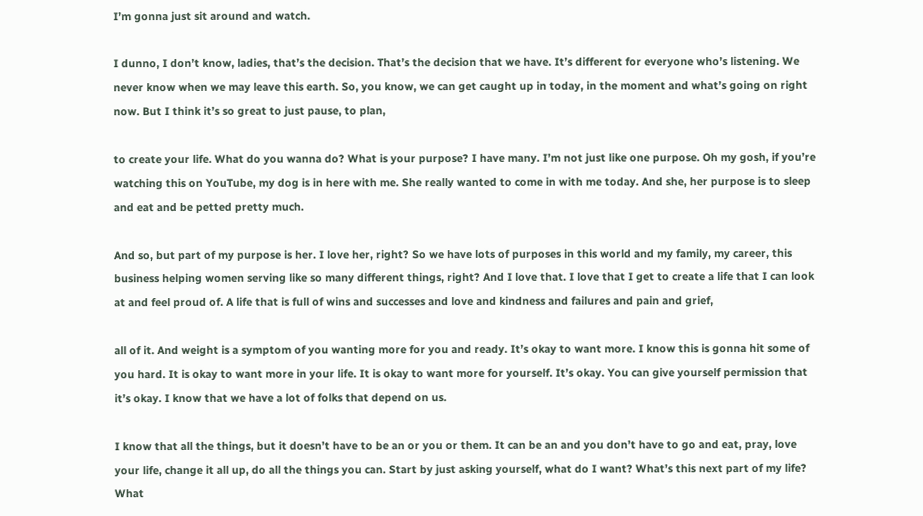I’m gonna just sit around and watch.

I dunno, I don’t know, ladies, that’s the decision. That’s the decision that we have. It’s different for everyone who’s listening. We never know when we may leave this earth. So, you know, we can get caught up in today, in the moment and what’s going on right now. But I think it’s so great to just pause, to plan,

to create your life. What do you wanna do? What is your purpose? I have many. I’m not just like one purpose. Oh my gosh, if you’re watching this on YouTube, my dog is in here with me. She really wanted to come in with me today. And she, her purpose is to sleep and eat and be petted pretty much.

And so, but part of my purpose is her. I love her, right? So we have lots of purposes in this world and my family, my career, this business helping women serving like so many different things, right? And I love that. I love that I get to create a life that I can look at and feel proud of. A life that is full of wins and successes and love and kindness and failures and pain and grief,

all of it. And weight is a symptom of you wanting more for you and ready. It’s okay to want more. I know this is gonna hit some of you hard. It is okay to want more in your life. It is okay to want more for yourself. It’s okay. You can give yourself permission that it’s okay. I know that we have a lot of folks that depend on us.

I know that all the things, but it doesn’t have to be an or you or them. It can be an and you don’t have to go and eat, pray, love your life, change it all up, do all the things you can. Start by just asking yourself, what do I want? What’s this next part of my life? What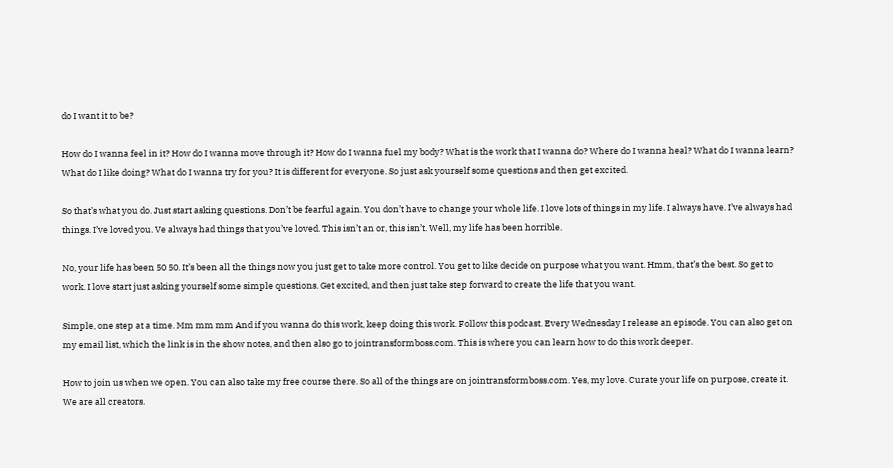do I want it to be?

How do I wanna feel in it? How do I wanna move through it? How do I wanna fuel my body? What is the work that I wanna do? Where do I wanna heal? What do I wanna learn? What do I like doing? What do I wanna try for you? It is different for everyone. So just ask yourself some questions and then get excited.

So that’s what you do. Just start asking questions. Don’t be fearful again. You don’t have to change your whole life. I love lots of things in my life. I always have. I’ve always had things. I’ve loved you. Ve always had things that you’ve loved. This isn’t an or, this isn’t. Well, my life has been horrible.

No, your life has been 50 50. It’s been all the things now you just get to take more control. You get to like decide on purpose what you want. Hmm, that’s the best. So get to work. I love start just asking yourself some simple questions. Get excited, and then just take step forward to create the life that you want.

Simple, one step at a time. Mm mm mm And if you wanna do this work, keep doing this work. Follow this podcast. Every Wednesday I release an episode. You can also get on my email list, which the link is in the show notes, and then also go to jointransformboss.com. This is where you can learn how to do this work deeper.

How to join us when we open. You can also take my free course there. So all of the things are on jointransformboss.com. Yes, my love. Curate your life on purpose, create it. We are all creators.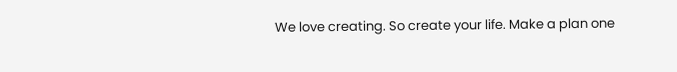We love creating. So create your life. Make a plan one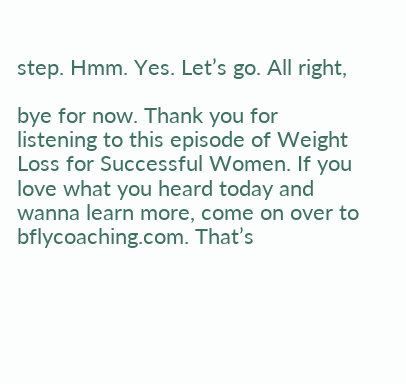step. Hmm. Yes. Let’s go. All right,

bye for now. Thank you for listening to this episode of Weight Loss for Successful Women. If you love what you heard today and wanna learn more, come on over to bflycoaching.com. That’s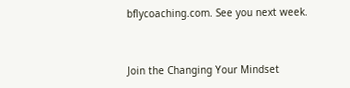bflycoaching.com. See you next week.


Join the Changing Your Mindset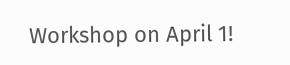Workshop on April 1!